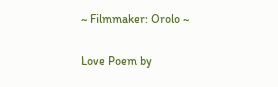~ Filmmaker: Orolo ~

Love Poem by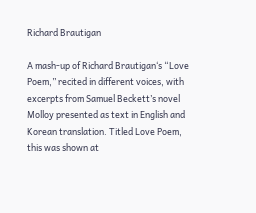Richard Brautigan

A mash-up of Richard Brautigan‘s “Love Poem,” recited in different voices, with excerpts from Samuel Beckett’s novel Molloy presented as text in English and Korean translation. Titled Love Poem, this was shown at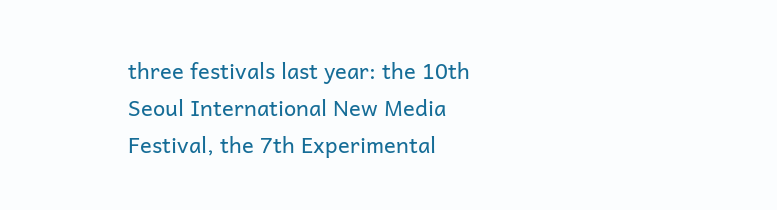three festivals last year: the 10th Seoul International New Media Festival, the 7th Experimental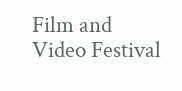Film and Video Festival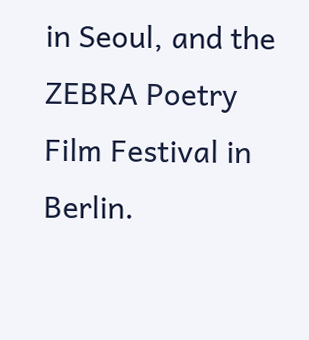in Seoul, and the ZEBRA Poetry Film Festival in Berlin.